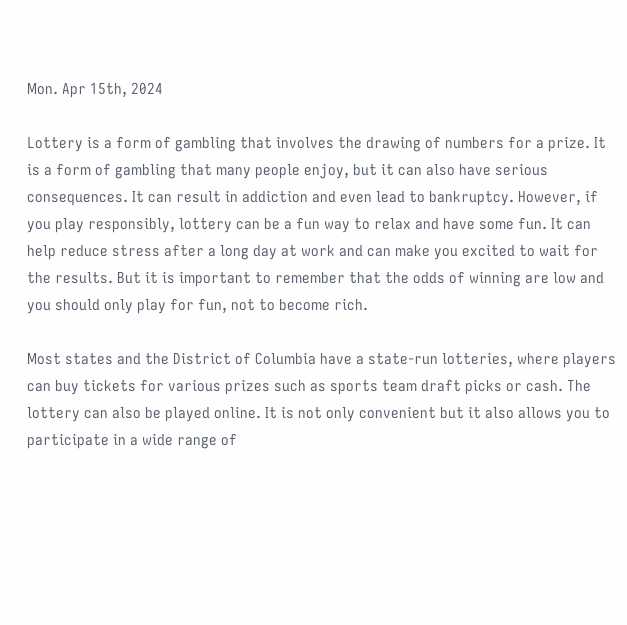Mon. Apr 15th, 2024

Lottery is a form of gambling that involves the drawing of numbers for a prize. It is a form of gambling that many people enjoy, but it can also have serious consequences. It can result in addiction and even lead to bankruptcy. However, if you play responsibly, lottery can be a fun way to relax and have some fun. It can help reduce stress after a long day at work and can make you excited to wait for the results. But it is important to remember that the odds of winning are low and you should only play for fun, not to become rich.

Most states and the District of Columbia have a state-run lotteries, where players can buy tickets for various prizes such as sports team draft picks or cash. The lottery can also be played online. It is not only convenient but it also allows you to participate in a wide range of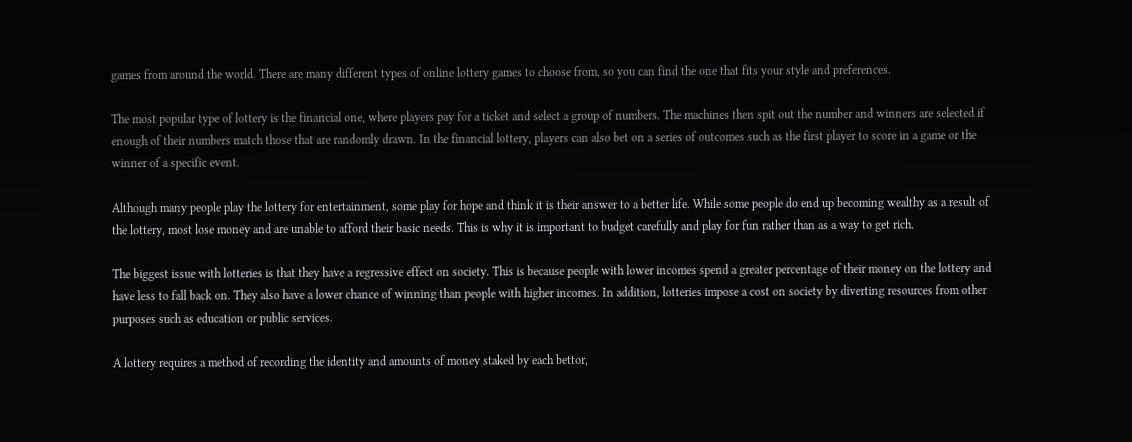games from around the world. There are many different types of online lottery games to choose from, so you can find the one that fits your style and preferences.

The most popular type of lottery is the financial one, where players pay for a ticket and select a group of numbers. The machines then spit out the number and winners are selected if enough of their numbers match those that are randomly drawn. In the financial lottery, players can also bet on a series of outcomes such as the first player to score in a game or the winner of a specific event.

Although many people play the lottery for entertainment, some play for hope and think it is their answer to a better life. While some people do end up becoming wealthy as a result of the lottery, most lose money and are unable to afford their basic needs. This is why it is important to budget carefully and play for fun rather than as a way to get rich.

The biggest issue with lotteries is that they have a regressive effect on society. This is because people with lower incomes spend a greater percentage of their money on the lottery and have less to fall back on. They also have a lower chance of winning than people with higher incomes. In addition, lotteries impose a cost on society by diverting resources from other purposes such as education or public services.

A lottery requires a method of recording the identity and amounts of money staked by each bettor,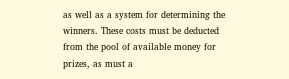as well as a system for determining the winners. These costs must be deducted from the pool of available money for prizes, as must a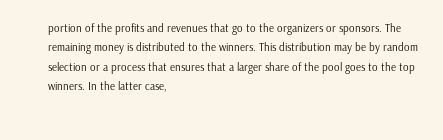portion of the profits and revenues that go to the organizers or sponsors. The remaining money is distributed to the winners. This distribution may be by random selection or a process that ensures that a larger share of the pool goes to the top winners. In the latter case,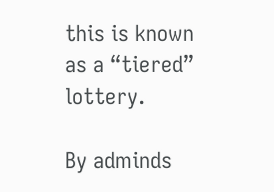this is known as a “tiered” lottery.

By adminds